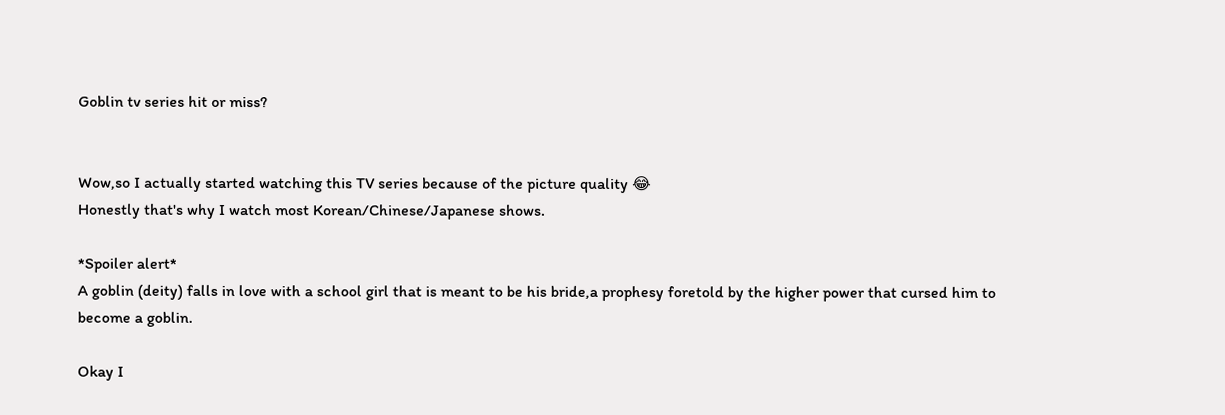Goblin tv series hit or miss?


Wow,so I actually started watching this TV series because of the picture quality 😂
Honestly that's why I watch most Korean/Chinese/Japanese shows.

*Spoiler alert*
A goblin (deity) falls in love with a school girl that is meant to be his bride,a prophesy foretold by the higher power that cursed him to become a goblin.

Okay I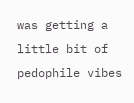was getting a little bit of pedophile vibes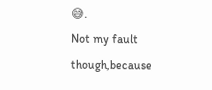😅.
Not my fault though,because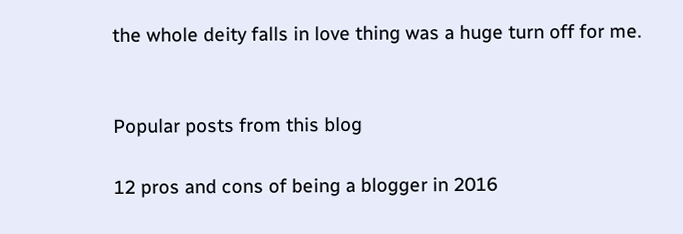the whole deity falls in love thing was a huge turn off for me.


Popular posts from this blog

12 pros and cons of being a blogger in 2016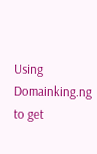Using Domainking.ng to get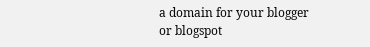a domain for your blogger or blogspot